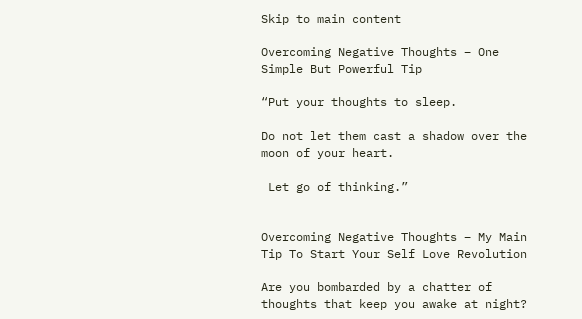Skip to main content

Overcoming Negative Thoughts – One Simple But Powerful Tip

“Put your thoughts to sleep.

Do not let them cast a shadow over the moon of your heart.

 Let go of thinking.”


Overcoming Negative Thoughts – My Main Tip To Start Your Self Love Revolution

Are you bombarded by a chatter of thoughts that keep you awake at night?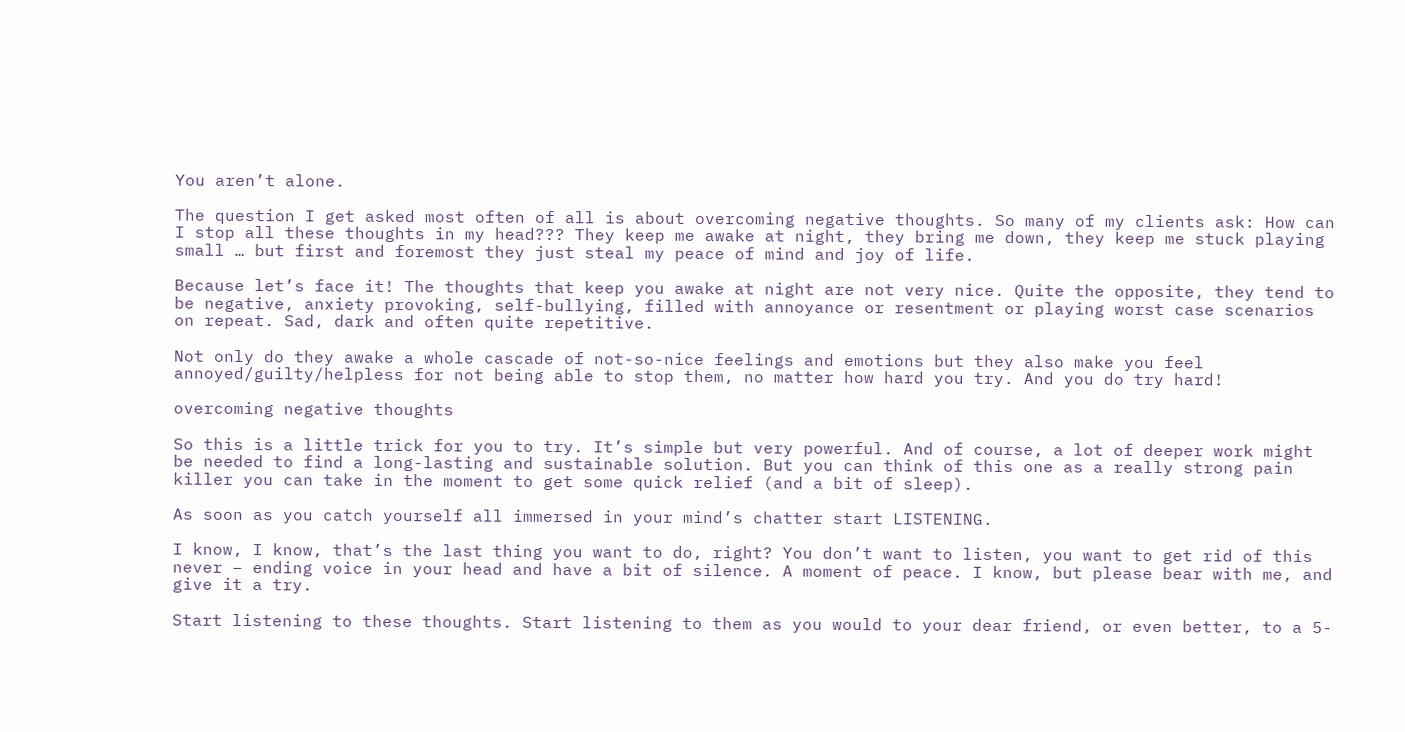You aren’t alone.

The question I get asked most often of all is about overcoming negative thoughts. So many of my clients ask: How can I stop all these thoughts in my head??? They keep me awake at night, they bring me down, they keep me stuck playing small … but first and foremost they just steal my peace of mind and joy of life.

Because let’s face it! The thoughts that keep you awake at night are not very nice. Quite the opposite, they tend to be negative, anxiety provoking, self-bullying, filled with annoyance or resentment or playing worst case scenarios on repeat. Sad, dark and often quite repetitive.

Not only do they awake a whole cascade of not-so-nice feelings and emotions but they also make you feel annoyed/guilty/helpless for not being able to stop them, no matter how hard you try. And you do try hard!

overcoming negative thoughts

So this is a little trick for you to try. It’s simple but very powerful. And of course, a lot of deeper work might be needed to find a long-lasting and sustainable solution. But you can think of this one as a really strong pain killer you can take in the moment to get some quick relief (and a bit of sleep).

As soon as you catch yourself all immersed in your mind’s chatter start LISTENING.

I know, I know, that’s the last thing you want to do, right? You don’t want to listen, you want to get rid of this never – ending voice in your head and have a bit of silence. A moment of peace. I know, but please bear with me, and give it a try.

Start listening to these thoughts. Start listening to them as you would to your dear friend, or even better, to a 5-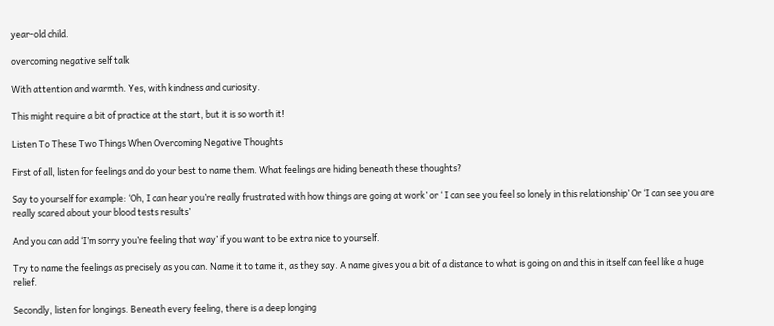year-old child.

overcoming negative self talk

With attention and warmth. Yes, with kindness and curiosity.

This might require a bit of practice at the start, but it is so worth it!

Listen To These Two Things When Overcoming Negative Thoughts

First of all, listen for feelings and do your best to name them. What feelings are hiding beneath these thoughts?

Say to yourself for example: ‘Oh, I can hear you’re really frustrated with how things are going at work’ or ‘ I can see you feel so lonely in this relationship’ Or ‘I can see you are really scared about your blood tests results’

And you can add ‘I’m sorry you’re feeling that way’ if you want to be extra nice to yourself.

Try to name the feelings as precisely as you can. Name it to tame it, as they say. A name gives you a bit of a distance to what is going on and this in itself can feel like a huge relief.

Secondly, listen for longings. Beneath every feeling, there is a deep longing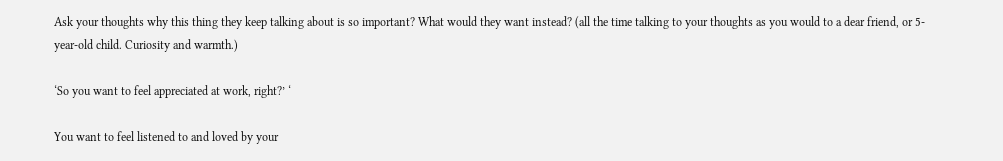Ask your thoughts why this thing they keep talking about is so important? What would they want instead? (all the time talking to your thoughts as you would to a dear friend, or 5-year-old child. Curiosity and warmth.)

‘So you want to feel appreciated at work, right?’ ‘

You want to feel listened to and loved by your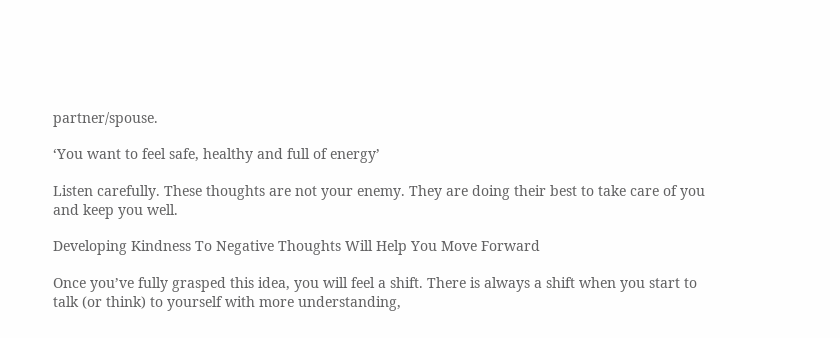partner/spouse.

‘You want to feel safe, healthy and full of energy’

Listen carefully. These thoughts are not your enemy. They are doing their best to take care of you and keep you well.

Developing Kindness To Negative Thoughts Will Help You Move Forward

Once you’ve fully grasped this idea, you will feel a shift. There is always a shift when you start to talk (or think) to yourself with more understanding,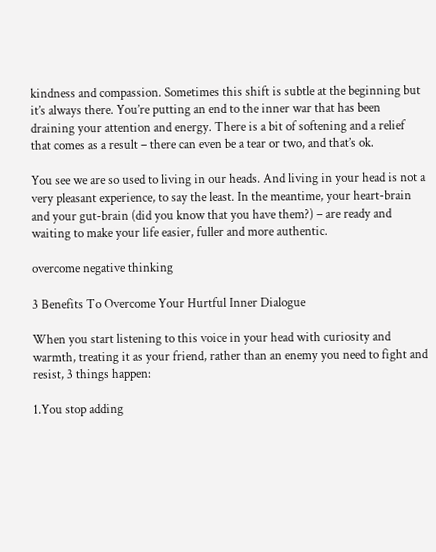kindness and compassion. Sometimes this shift is subtle at the beginning but it’s always there. You’re putting an end to the inner war that has been draining your attention and energy. There is a bit of softening and a relief that comes as a result – there can even be a tear or two, and that’s ok.

You see we are so used to living in our heads. And living in your head is not a very pleasant experience, to say the least. In the meantime, your heart-brain and your gut-brain (did you know that you have them?) – are ready and waiting to make your life easier, fuller and more authentic.

overcome negative thinking

3 Benefits To Overcome Your Hurtful Inner Dialogue

When you start listening to this voice in your head with curiosity and warmth, treating it as your friend, rather than an enemy you need to fight and resist, 3 things happen:

1.You stop adding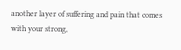another layer of suffering and pain that comes with your strong,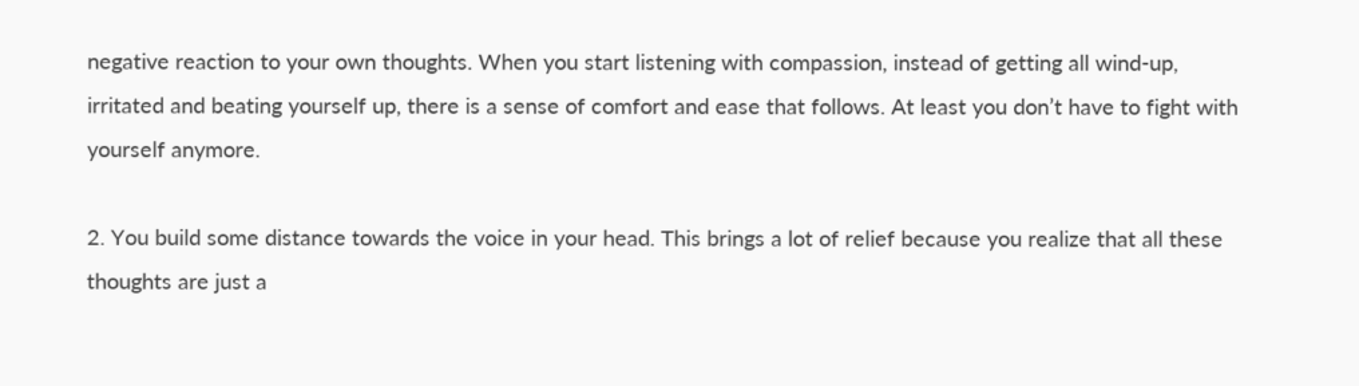negative reaction to your own thoughts. When you start listening with compassion, instead of getting all wind-up, irritated and beating yourself up, there is a sense of comfort and ease that follows. At least you don’t have to fight with yourself anymore.

2. You build some distance towards the voice in your head. This brings a lot of relief because you realize that all these thoughts are just a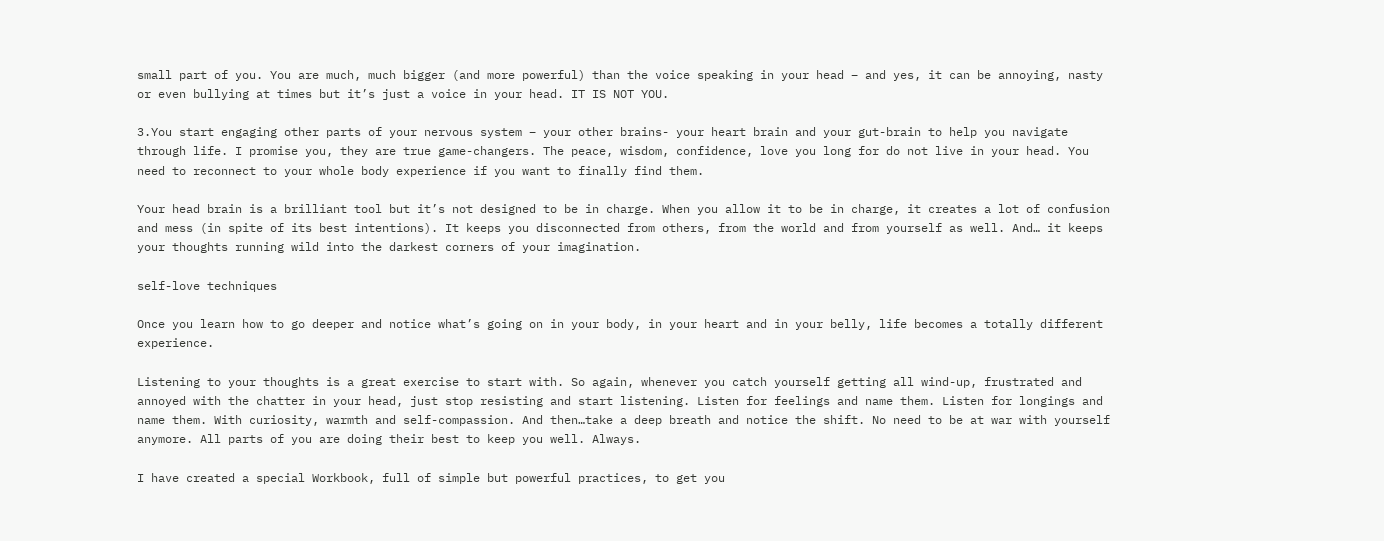small part of you. You are much, much bigger (and more powerful) than the voice speaking in your head – and yes, it can be annoying, nasty or even bullying at times but it’s just a voice in your head. IT IS NOT YOU.

3.You start engaging other parts of your nervous system – your other brains- your heart brain and your gut-brain to help you navigate through life. I promise you, they are true game-changers. The peace, wisdom, confidence, love you long for do not live in your head. You need to reconnect to your whole body experience if you want to finally find them.

Your head brain is a brilliant tool but it’s not designed to be in charge. When you allow it to be in charge, it creates a lot of confusion and mess (in spite of its best intentions). It keeps you disconnected from others, from the world and from yourself as well. And… it keeps your thoughts running wild into the darkest corners of your imagination.

self-love techniques

Once you learn how to go deeper and notice what’s going on in your body, in your heart and in your belly, life becomes a totally different experience.

Listening to your thoughts is a great exercise to start with. So again, whenever you catch yourself getting all wind-up, frustrated and annoyed with the chatter in your head, just stop resisting and start listening. Listen for feelings and name them. Listen for longings and name them. With curiosity, warmth and self-compassion. And then…take a deep breath and notice the shift. No need to be at war with yourself anymore. All parts of you are doing their best to keep you well. Always.

I have created a special Workbook, full of simple but powerful practices, to get you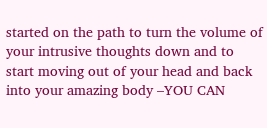started on the path to turn the volume of your intrusive thoughts down and to start moving out of your head and back into your amazing body –YOU CAN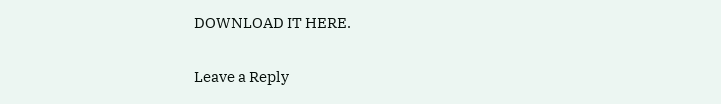DOWNLOAD IT HERE.

Leave a Reply